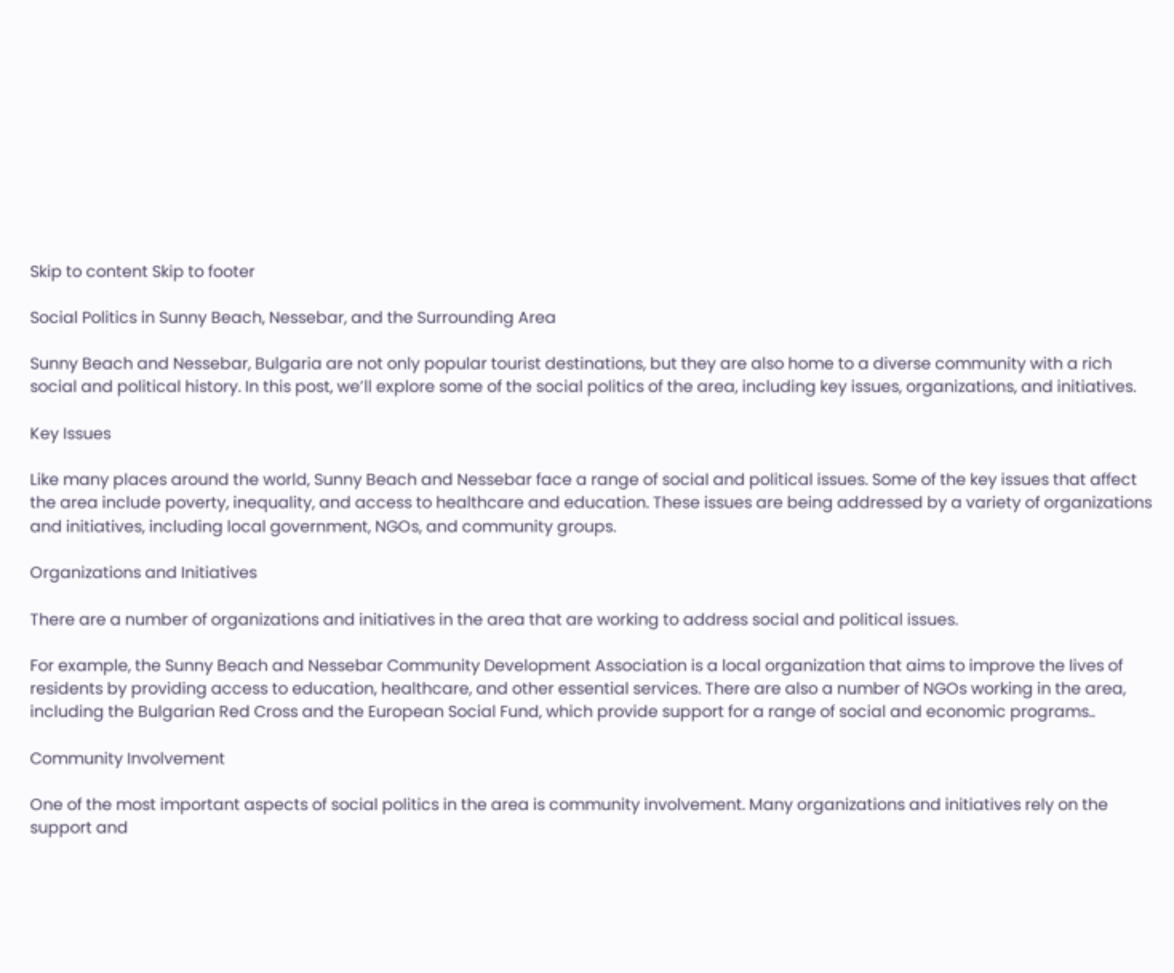Skip to content Skip to footer

Social Politics in Sunny Beach, Nessebar, and the Surrounding Area

Sunny Beach and Nessebar, Bulgaria are not only popular tourist destinations, but they are also home to a diverse community with a rich social and political history. In this post, we’ll explore some of the social politics of the area, including key issues, organizations, and initiatives.

Key Issues

Like many places around the world, Sunny Beach and Nessebar face a range of social and political issues. Some of the key issues that affect the area include poverty, inequality, and access to healthcare and education. These issues are being addressed by a variety of organizations and initiatives, including local government, NGOs, and community groups.

Organizations and Initiatives

There are a number of organizations and initiatives in the area that are working to address social and political issues.

For example, the Sunny Beach and Nessebar Community Development Association is a local organization that aims to improve the lives of residents by providing access to education, healthcare, and other essential services. There are also a number of NGOs working in the area, including the Bulgarian Red Cross and the European Social Fund, which provide support for a range of social and economic programs..

Community Involvement

One of the most important aspects of social politics in the area is community involvement. Many organizations and initiatives rely on the support and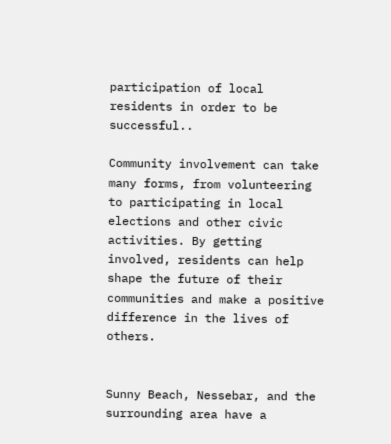participation of local residents in order to be successful..

Community involvement can take many forms, from volunteering to participating in local elections and other civic activities. By getting involved, residents can help shape the future of their communities and make a positive difference in the lives of others.


Sunny Beach, Nessebar, and the surrounding area have a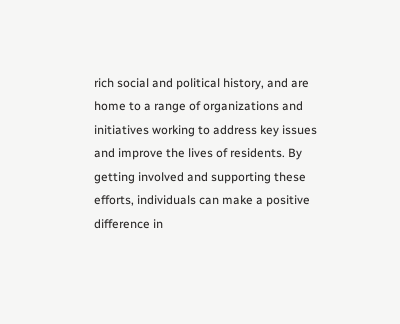rich social and political history, and are home to a range of organizations and initiatives working to address key issues and improve the lives of residents. By getting involved and supporting these efforts, individuals can make a positive difference in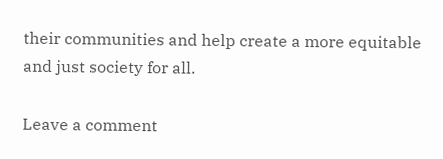their communities and help create a more equitable and just society for all.

Leave a comment